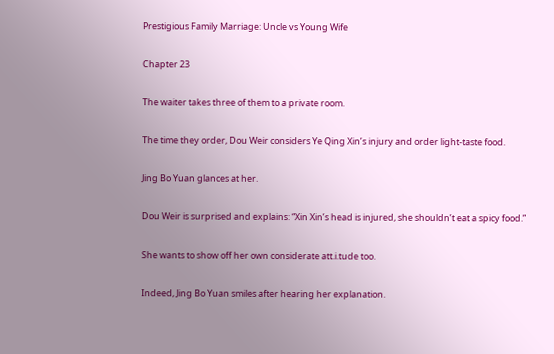Prestigious Family Marriage: Uncle vs Young Wife

Chapter 23

The waiter takes three of them to a private room.

The time they order, Dou Weir considers Ye Qing Xin’s injury and order light-taste food.

Jing Bo Yuan glances at her.

Dou Weir is surprised and explains: “Xin Xin’s head is injured, she shouldn’t eat a spicy food.”

She wants to show off her own considerate att.i.tude too.

Indeed, Jing Bo Yuan smiles after hearing her explanation.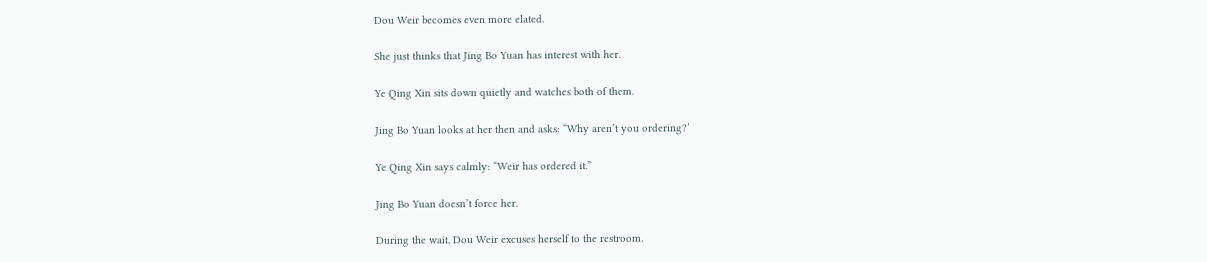Dou Weir becomes even more elated.

She just thinks that Jing Bo Yuan has interest with her.

Ye Qing Xin sits down quietly and watches both of them.

Jing Bo Yuan looks at her then and asks: “Why aren’t you ordering?’

Ye Qing Xin says calmly: “Weir has ordered it.”

Jing Bo Yuan doesn’t force her.

During the wait, Dou Weir excuses herself to the restroom.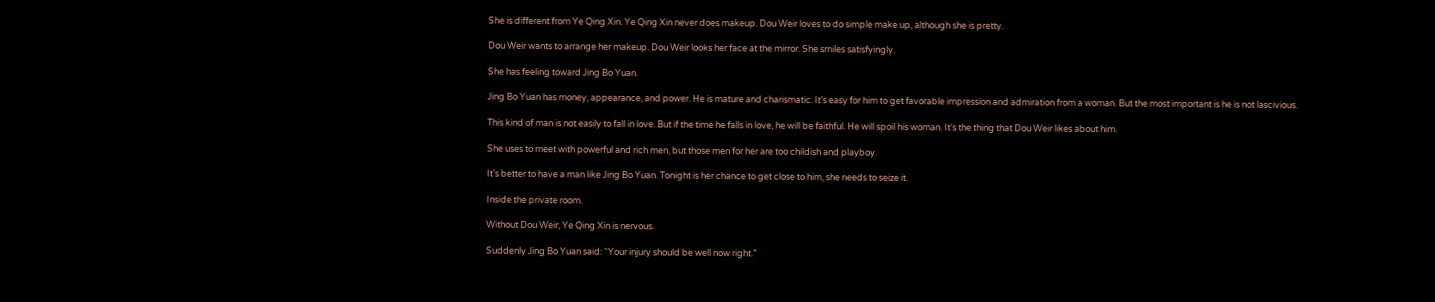She is different from Ye Qing Xin. Ye Qing Xin never does makeup. Dou Weir loves to do simple make up, although she is pretty.

Dou Weir wants to arrange her makeup. Dou Weir looks her face at the mirror. She smiles satisfyingly.

She has feeling toward Jing Bo Yuan.

Jing Bo Yuan has money, appearance, and power. He is mature and charismatic. It’s easy for him to get favorable impression and admiration from a woman. But the most important is he is not lascivious.

This kind of man is not easily to fall in love. But if the time he falls in love, he will be faithful. He will spoil his woman. It’s the thing that Dou Weir likes about him.

She uses to meet with powerful and rich men, but those men for her are too childish and playboy.

It’s better to have a man like Jing Bo Yuan. Tonight is her chance to get close to him, she needs to seize it.

Inside the private room.

Without Dou Weir, Ye Qing Xin is nervous.

Suddenly Jing Bo Yuan said: “Your injury should be well now right.”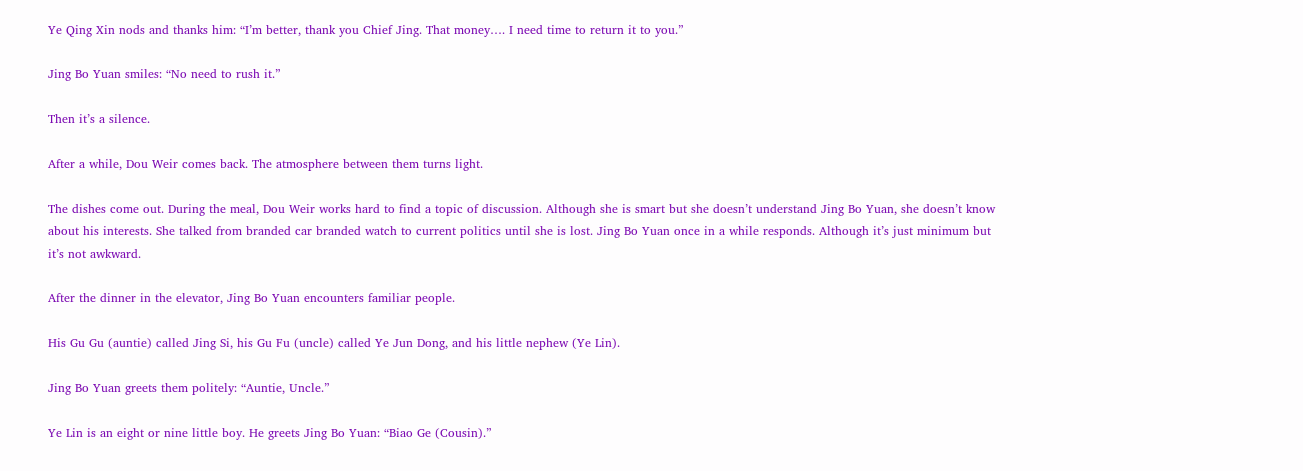Ye Qing Xin nods and thanks him: “I’m better, thank you Chief Jing. That money…. I need time to return it to you.”

Jing Bo Yuan smiles: “No need to rush it.”

Then it’s a silence.

After a while, Dou Weir comes back. The atmosphere between them turns light.

The dishes come out. During the meal, Dou Weir works hard to find a topic of discussion. Although she is smart but she doesn’t understand Jing Bo Yuan, she doesn’t know about his interests. She talked from branded car branded watch to current politics until she is lost. Jing Bo Yuan once in a while responds. Although it’s just minimum but it’s not awkward.

After the dinner in the elevator, Jing Bo Yuan encounters familiar people.

His Gu Gu (auntie) called Jing Si, his Gu Fu (uncle) called Ye Jun Dong, and his little nephew (Ye Lin).

Jing Bo Yuan greets them politely: “Auntie, Uncle.”

Ye Lin is an eight or nine little boy. He greets Jing Bo Yuan: “Biao Ge (Cousin).”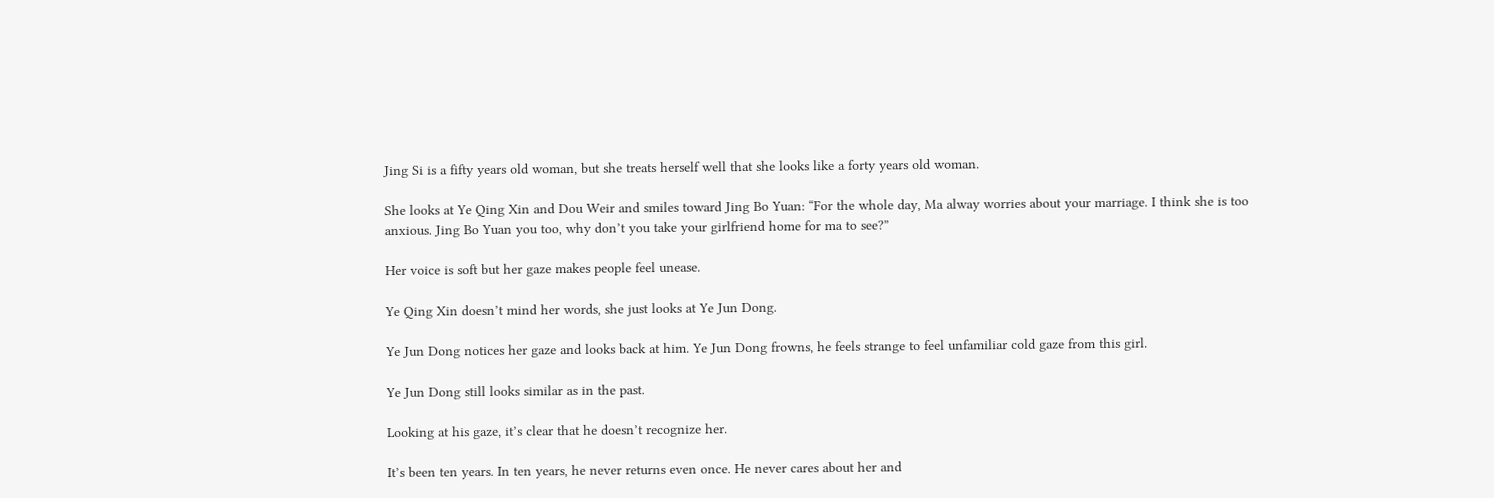Jing Si is a fifty years old woman, but she treats herself well that she looks like a forty years old woman.

She looks at Ye Qing Xin and Dou Weir and smiles toward Jing Bo Yuan: “For the whole day, Ma alway worries about your marriage. I think she is too anxious. Jing Bo Yuan you too, why don’t you take your girlfriend home for ma to see?”

Her voice is soft but her gaze makes people feel unease.

Ye Qing Xin doesn’t mind her words, she just looks at Ye Jun Dong.

Ye Jun Dong notices her gaze and looks back at him. Ye Jun Dong frowns, he feels strange to feel unfamiliar cold gaze from this girl.

Ye Jun Dong still looks similar as in the past.

Looking at his gaze, it’s clear that he doesn’t recognize her.

It’s been ten years. In ten years, he never returns even once. He never cares about her and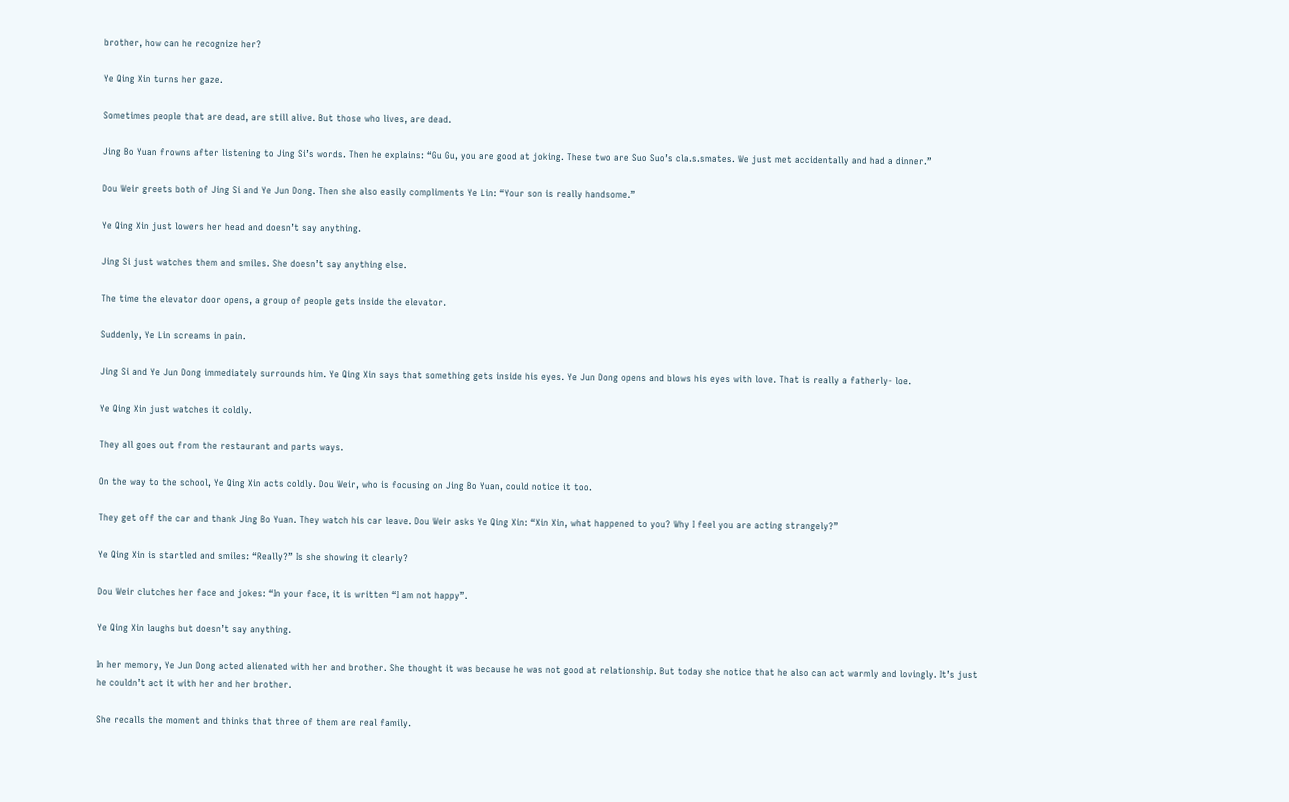brother, how can he recognize her?

Ye Qing Xin turns her gaze.

Sometimes people that are dead, are still alive. But those who lives, are dead.

Jing Bo Yuan frowns after listening to Jing Si’s words. Then he explains: “Gu Gu, you are good at joking. These two are Suo Suo’s cla.s.smates. We just met accidentally and had a dinner.”

Dou Weir greets both of Jing Si and Ye Jun Dong. Then she also easily compliments Ye Lin: “Your son is really handsome.”

Ye Qing Xin just lowers her head and doesn’t say anything.

Jing Si just watches them and smiles. She doesn’t say anything else.

The time the elevator door opens, a group of people gets inside the elevator.

Suddenly, Ye Lin screams in pain.

Jing Si and Ye Jun Dong immediately surrounds him. Ye Qing Xin says that something gets inside his eyes. Ye Jun Dong opens and blows his eyes with love. That is really a fatherly- loe.

Ye Qing Xin just watches it coldly.

They all goes out from the restaurant and parts ways.

On the way to the school, Ye Qing Xin acts coldly. Dou Weir, who is focusing on Jing Bo Yuan, could notice it too.

They get off the car and thank Jing Bo Yuan. They watch his car leave. Dou Weir asks Ye Qing Xin: “Xin Xin, what happened to you? Why I feel you are acting strangely?”

Ye Qing Xin is startled and smiles: “Really?” Is she showing it clearly?

Dou Weir clutches her face and jokes: “In your face, it is written “I am not happy”.

Ye Qing Xin laughs but doesn’t say anything.

In her memory, Ye Jun Dong acted alienated with her and brother. She thought it was because he was not good at relationship. But today she notice that he also can act warmly and lovingly. It’s just he couldn’t act it with her and her brother.

She recalls the moment and thinks that three of them are real family.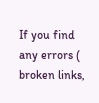If you find any errors ( broken links,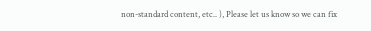non-standard content, etc.. ), Please let us know so we can fix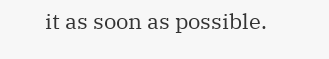it as soon as possible.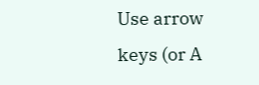Use arrow keys (or A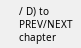/ D) to PREV/NEXT chapter